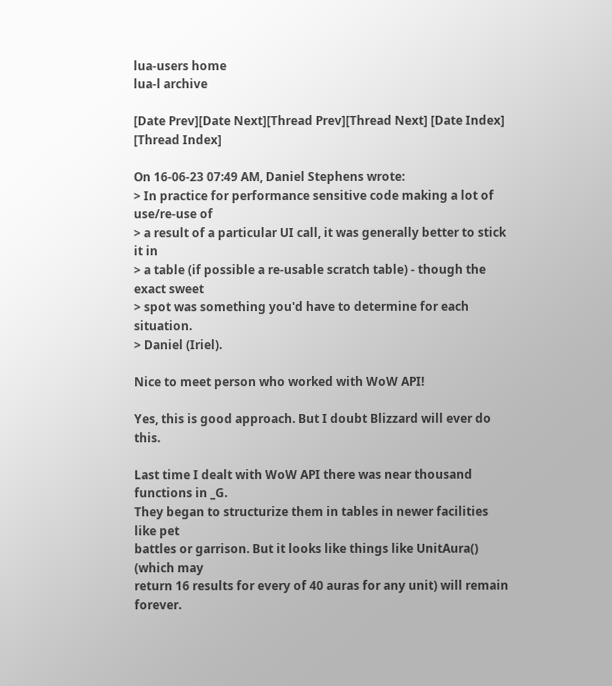lua-users home
lua-l archive

[Date Prev][Date Next][Thread Prev][Thread Next] [Date Index] [Thread Index]

On 16-06-23 07:49 AM, Daniel Stephens wrote:
> In practice for performance sensitive code making a lot of use/re-use of
> a result of a particular UI call, it was generally better to stick it in
> a table (if possible a re-usable scratch table) - though the exact sweet
> spot was something you'd have to determine for each situation.
> Daniel (Iriel).

Nice to meet person who worked with WoW API!

Yes, this is good approach. But I doubt Blizzard will ever do this.

Last time I dealt with WoW API there was near thousand functions in _G.
They began to structurize them in tables in newer facilities like pet
battles or garrison. But it looks like things like UnitAura() (which may
return 16 results for every of 40 auras for any unit) will remain forever.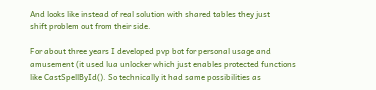And looks like instead of real solution with shared tables they just
shift problem out from their side.

For about three years I developed pvp bot for personal usage and
amusement (it used lua unlocker which just enables protected functions
like CastSpellById(). So technically it had same possibilities as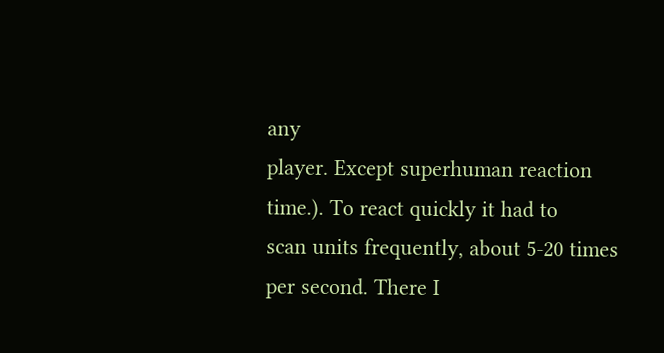any
player. Except superhuman reaction time.). To react quickly it had to
scan units frequently, about 5-20 times per second. There I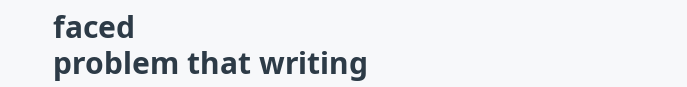faced
problem that writing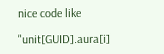nice code like

"unit[GUID].aura[i]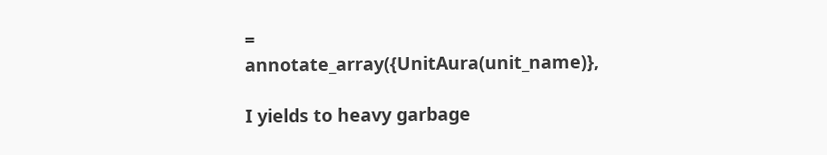= annotate_array({UnitAura(unit_name)},

I yields to heavy garbage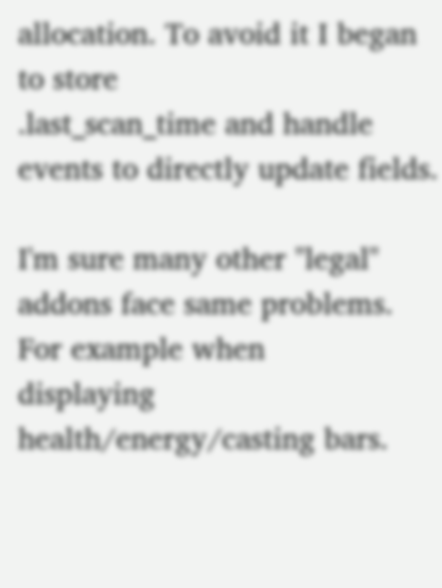allocation. To avoid it I began to store
.last_scan_time and handle events to directly update fields.

I'm sure many other "legal" addons face same problems. For example when
displaying health/energy/casting bars.